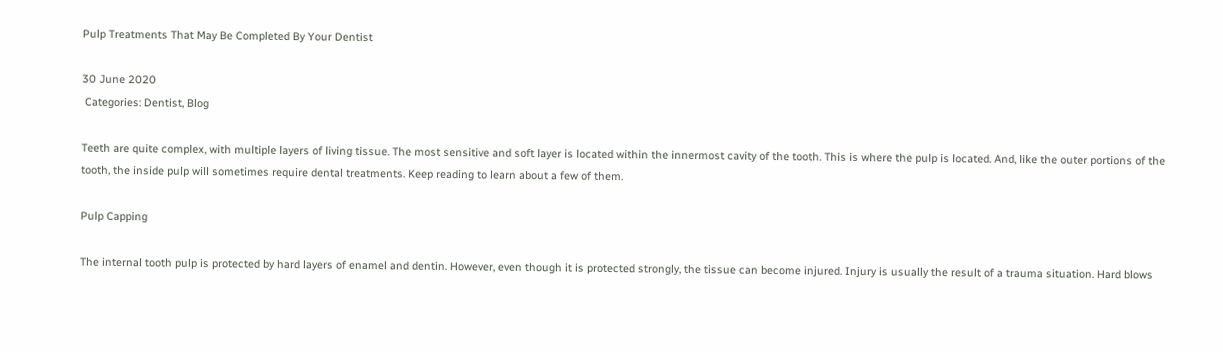Pulp Treatments That May Be Completed By Your Dentist

30 June 2020
 Categories: Dentist, Blog

Teeth are quite complex, with multiple layers of living tissue. The most sensitive and soft layer is located within the innermost cavity of the tooth. This is where the pulp is located. And, like the outer portions of the tooth, the inside pulp will sometimes require dental treatments. Keep reading to learn about a few of them.

Pulp Capping

The internal tooth pulp is protected by hard layers of enamel and dentin. However, even though it is protected strongly, the tissue can become injured. Injury is usually the result of a trauma situation. Hard blows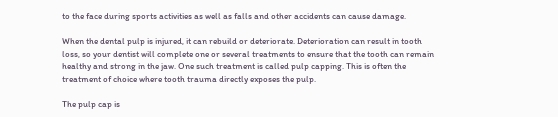to the face during sports activities as well as falls and other accidents can cause damage.

When the dental pulp is injured, it can rebuild or deteriorate. Deterioration can result in tooth loss, so your dentist will complete one or several treatments to ensure that the tooth can remain healthy and strong in the jaw. One such treatment is called pulp capping. This is often the treatment of choice where tooth trauma directly exposes the pulp.

The pulp cap is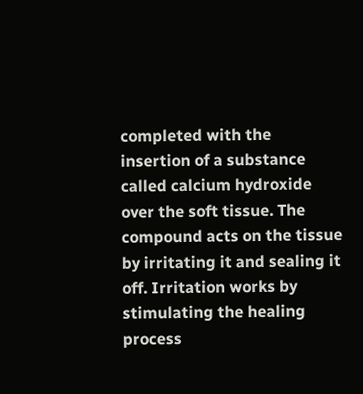completed with the insertion of a substance called calcium hydroxide over the soft tissue. The compound acts on the tissue by irritating it and sealing it off. Irritation works by stimulating the healing process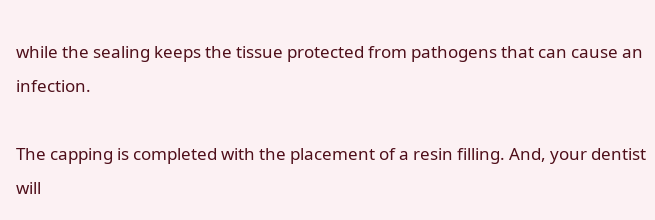while the sealing keeps the tissue protected from pathogens that can cause an infection.

The capping is completed with the placement of a resin filling. And, your dentist will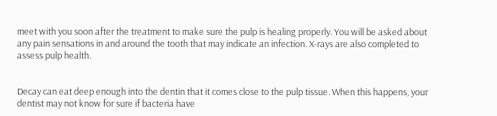meet with you soon after the treatment to make sure the pulp is healing properly. You will be asked about any pain sensations in and around the tooth that may indicate an infection. X-rays are also completed to assess pulp health.


Decay can eat deep enough into the dentin that it comes close to the pulp tissue. When this happens, your dentist may not know for sure if bacteria have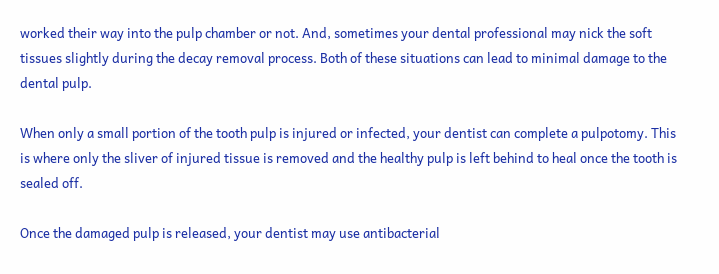worked their way into the pulp chamber or not. And, sometimes your dental professional may nick the soft tissues slightly during the decay removal process. Both of these situations can lead to minimal damage to the dental pulp.

When only a small portion of the tooth pulp is injured or infected, your dentist can complete a pulpotomy. This is where only the sliver of injured tissue is removed and the healthy pulp is left behind to heal once the tooth is sealed off.

Once the damaged pulp is released, your dentist may use antibacterial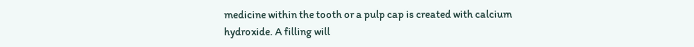medicine within the tooth or a pulp cap is created with calcium hydroxide. A filling will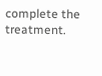complete the treatment.